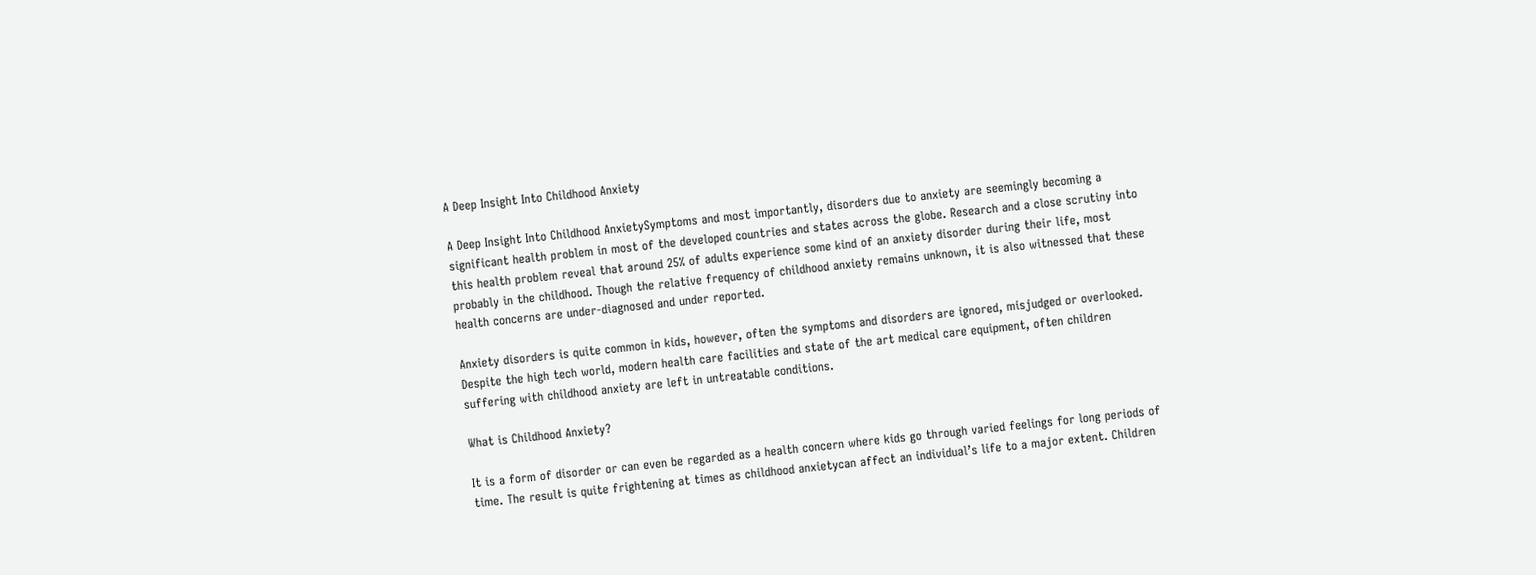A Deep Insight Into Childhood Anxiety

A Deep Insight Into Childhood AnxietySymptoms and most importantly, disorders due to anxiety are seemingly becoming a significant health problem in most of the developed countries and states across the globe. Research and a close scrutiny into this health problem reveal that around 25% of adults experience some kind of an anxiety disorder during their life, most probably in the childhood. Though the relative frequency of childhood anxiety remains unknown, it is also witnessed that these health concerns are under-diagnosed and under reported.

Anxiety disorders is quite common in kids, however, often the symptoms and disorders are ignored, misjudged or overlooked. Despite the high tech world, modern health care facilities and state of the art medical care equipment, often children suffering with childhood anxiety are left in untreatable conditions.

What is Childhood Anxiety?

It is a form of disorder or can even be regarded as a health concern where kids go through varied feelings for long periods of time. The result is quite frightening at times as childhood anxietycan affect an individual’s life to a major extent. Children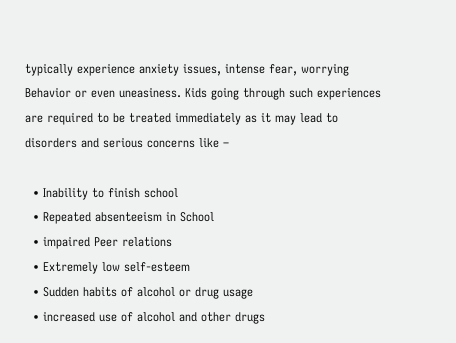typically experience anxiety issues, intense fear, worrying Behavior or even uneasiness. Kids going through such experiences are required to be treated immediately as it may lead to disorders and serious concerns like –

  • Inability to finish school
  • Repeated absenteeism in School
  • impaired Peer relations
  • Extremely low self-esteem
  • Sudden habits of alcohol or drug usage
  • increased use of alcohol and other drugs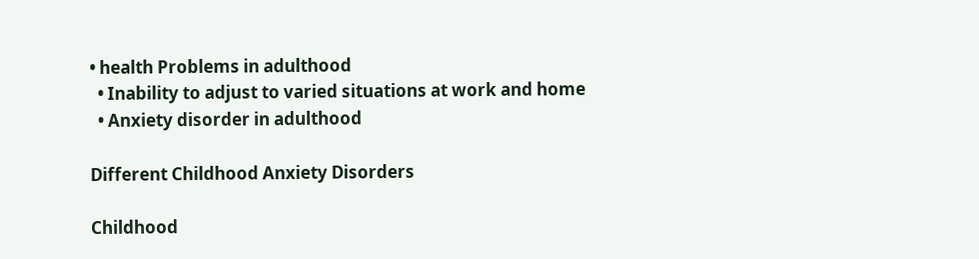• health Problems in adulthood
  • Inability to adjust to varied situations at work and home
  • Anxiety disorder in adulthood

Different Childhood Anxiety Disorders

Childhood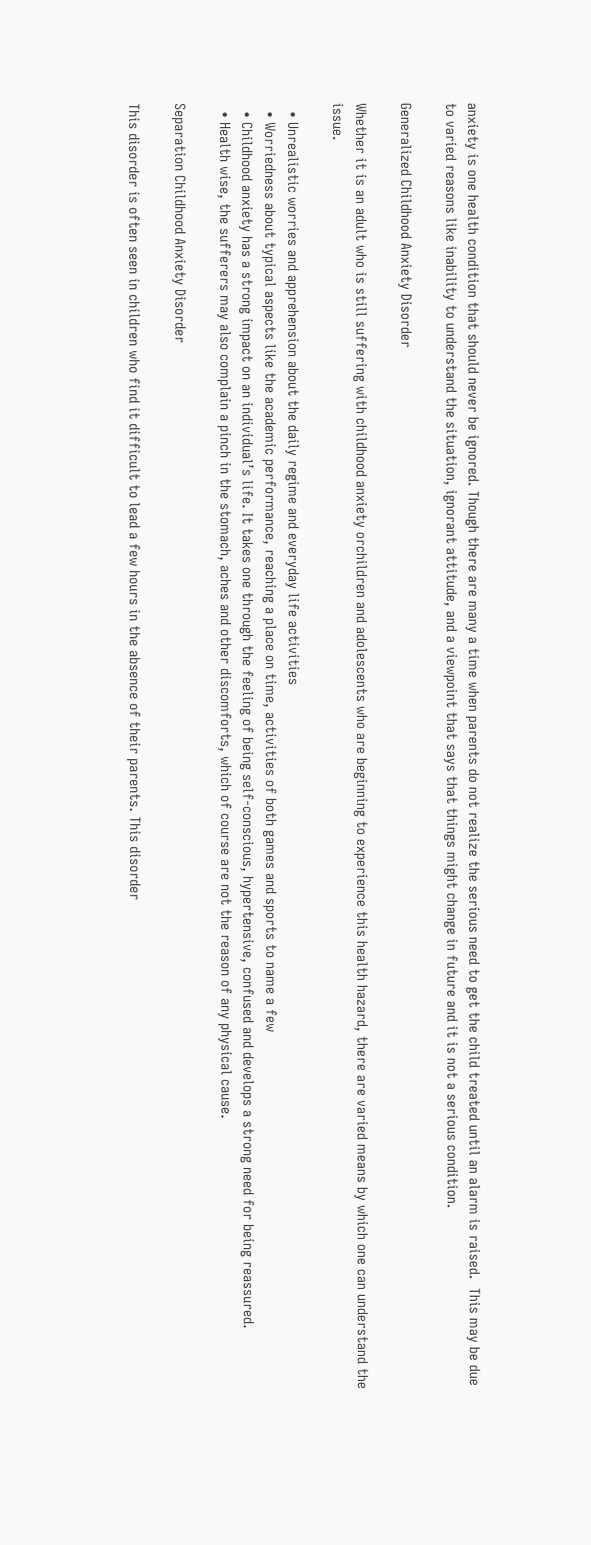anxiety is one health condition that should never be ignored. Though there are many a time when parents do not realize the serious need to get the child treated until an alarm is raised.  This may be due to varied reasons like inability to understand the situation, ignorant attitude, and a viewpoint that says that things might change in future and it is not a serious condition.

Generalized Childhood Anxiety Disorder

Whether it is an adult who is still suffering with childhood anxiety orchildren and adolescents who are beginning to experience this health hazard, there are varied means by which one can understand the issue.

  • Unrealistic worries and apprehension about the daily regime and everyday life activities
  • Worriedness about typical aspects like the academic performance, reaching a place on time, activities of both games and sports to name a few
  • Childhood anxiety has a strong impact on an individual’s life. It takes one through the feeling of being self-conscious, hypertensive, confused and develops a strong need for being reassured.
  • Health wise, the sufferers may also complain a pinch in the stomach, aches and other discomforts, which of course are not the reason of any physical cause.

Separation Childhood Anxiety Disorder

This disorder is often seen in children who find it difficult to lead a few hours in the absence of their parents. This disorder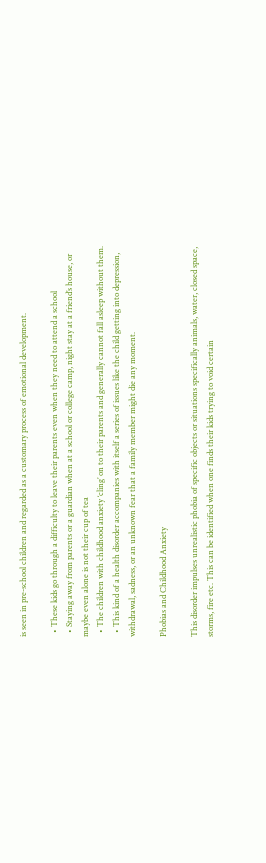is seen in pre-school children and regarded as a customary process of emotional development.

  • These kids go through a difficulty to leave their parents even when they need to attend a school
  • Staying away from parents or a guardian when at a school or college camp, night stay at a friend’s house, or maybe even alone is not their cup of tea
  • The children with childhood anxiety ‘cling’ on to their parents and generally cannot fall asleep without them.
  • This kind of a health disorder accompanies with itself a series of issues like the child getting into depression, withdrawal, sadness, or an unknown fear that a family member might die any moment.

Phobias and Childhood Anxiety

This disorder impulses unrealistic phobia of specific objects or situations specifically animals, water, closed space, storms, fire etc. This can be identified when one finds their kids trying to void certain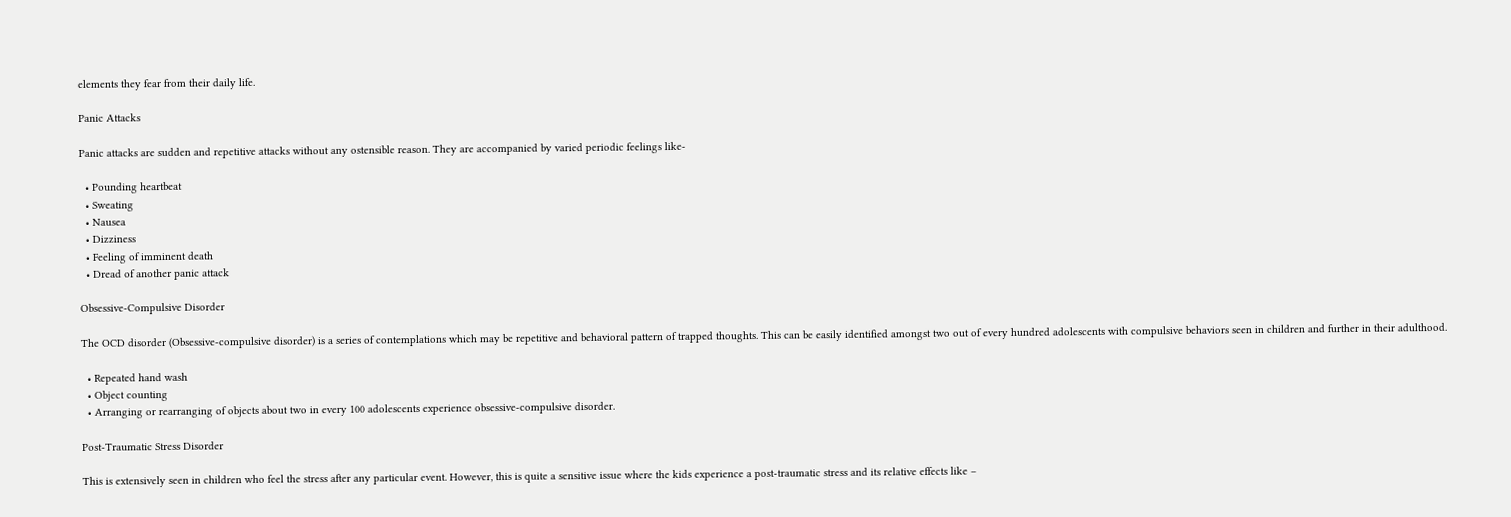elements they fear from their daily life.

Panic Attacks

Panic attacks are sudden and repetitive attacks without any ostensible reason. They are accompanied by varied periodic feelings like-

  • Pounding heartbeat
  • Sweating
  • Nausea
  • Dizziness
  • Feeling of imminent death
  • Dread of another panic attack

Obsessive-Compulsive Disorder

The OCD disorder (Obsessive-compulsive disorder) is a series of contemplations which may be repetitive and behavioral pattern of trapped thoughts. This can be easily identified amongst two out of every hundred adolescents with compulsive behaviors seen in children and further in their adulthood.

  • Repeated hand wash
  • Object counting
  • Arranging or rearranging of objects about two in every 100 adolescents experience obsessive-compulsive disorder.

Post-Traumatic Stress Disorder

This is extensively seen in children who feel the stress after any particular event. However, this is quite a sensitive issue where the kids experience a post-traumatic stress and its relative effects like –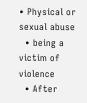• Physical or sexual abuse
  • being a victim of violence
  • After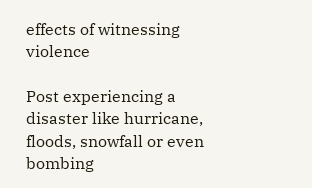effects of witnessing violence

Post experiencing a disaster like hurricane, floods, snowfall or even bombing